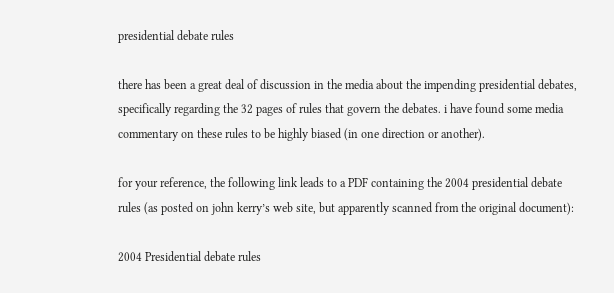presidential debate rules

there has been a great deal of discussion in the media about the impending presidential debates, specifically regarding the 32 pages of rules that govern the debates. i have found some media commentary on these rules to be highly biased (in one direction or another).

for your reference, the following link leads to a PDF containing the 2004 presidential debate rules (as posted on john kerry’s web site, but apparently scanned from the original document):

2004 Presidential debate rules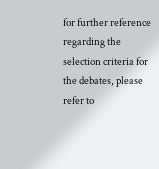for further reference regarding the selection criteria for the debates, please refer to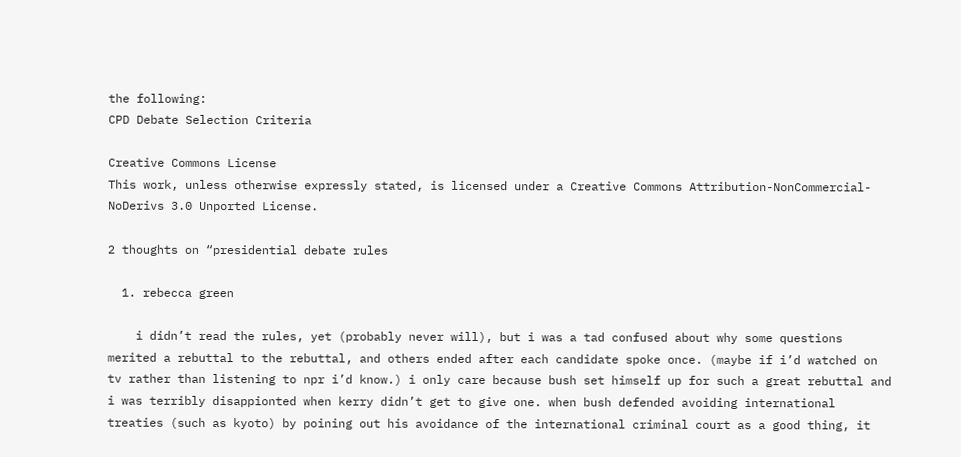the following:
CPD Debate Selection Criteria

Creative Commons License
This work, unless otherwise expressly stated, is licensed under a Creative Commons Attribution-NonCommercial-NoDerivs 3.0 Unported License.

2 thoughts on “presidential debate rules

  1. rebecca green

    i didn’t read the rules, yet (probably never will), but i was a tad confused about why some questions merited a rebuttal to the rebuttal, and others ended after each candidate spoke once. (maybe if i’d watched on tv rather than listening to npr i’d know.) i only care because bush set himself up for such a great rebuttal and i was terribly disappionted when kerry didn’t get to give one. when bush defended avoiding international treaties (such as kyoto) by poining out his avoidance of the international criminal court as a good thing, it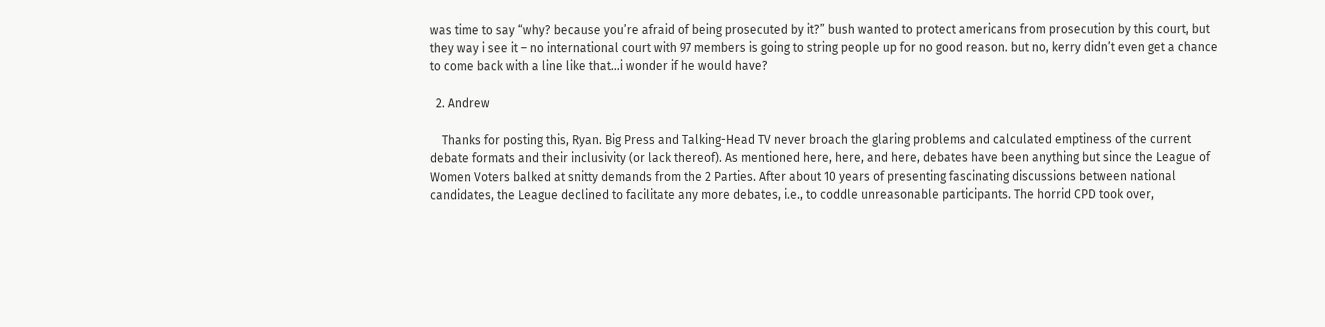was time to say “why? because you’re afraid of being prosecuted by it?” bush wanted to protect americans from prosecution by this court, but they way i see it – no international court with 97 members is going to string people up for no good reason. but no, kerry didn’t even get a chance to come back with a line like that…i wonder if he would have?

  2. Andrew

    Thanks for posting this, Ryan. Big Press and Talking-Head TV never broach the glaring problems and calculated emptiness of the current debate formats and their inclusivity (or lack thereof). As mentioned here, here, and here, debates have been anything but since the League of Women Voters balked at snitty demands from the 2 Parties. After about 10 years of presenting fascinating discussions between national candidates, the League declined to facilitate any more debates, i.e., to coddle unreasonable participants. The horrid CPD took over,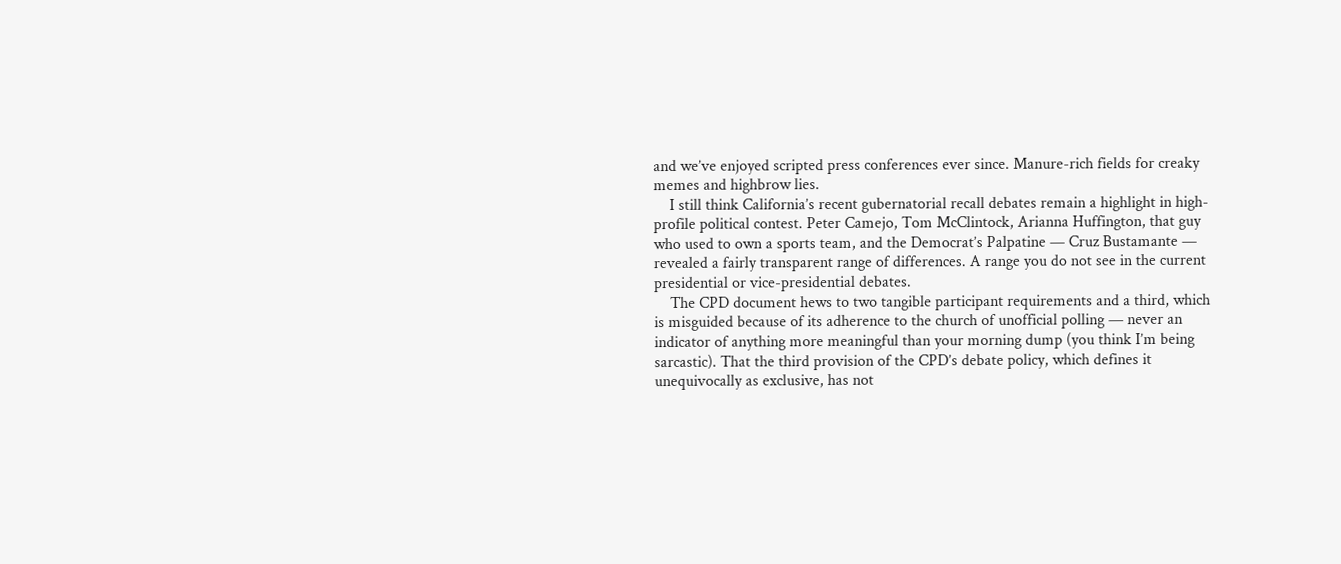and we’ve enjoyed scripted press conferences ever since. Manure-rich fields for creaky memes and highbrow lies.
    I still think California’s recent gubernatorial recall debates remain a highlight in high-profile political contest. Peter Camejo, Tom McClintock, Arianna Huffington, that guy who used to own a sports team, and the Democrat’s Palpatine — Cruz Bustamante — revealed a fairly transparent range of differences. A range you do not see in the current presidential or vice-presidential debates.
    The CPD document hews to two tangible participant requirements and a third, which is misguided because of its adherence to the church of unofficial polling — never an indicator of anything more meaningful than your morning dump (you think I’m being sarcastic). That the third provision of the CPD’s debate policy, which defines it unequivocally as exclusive, has not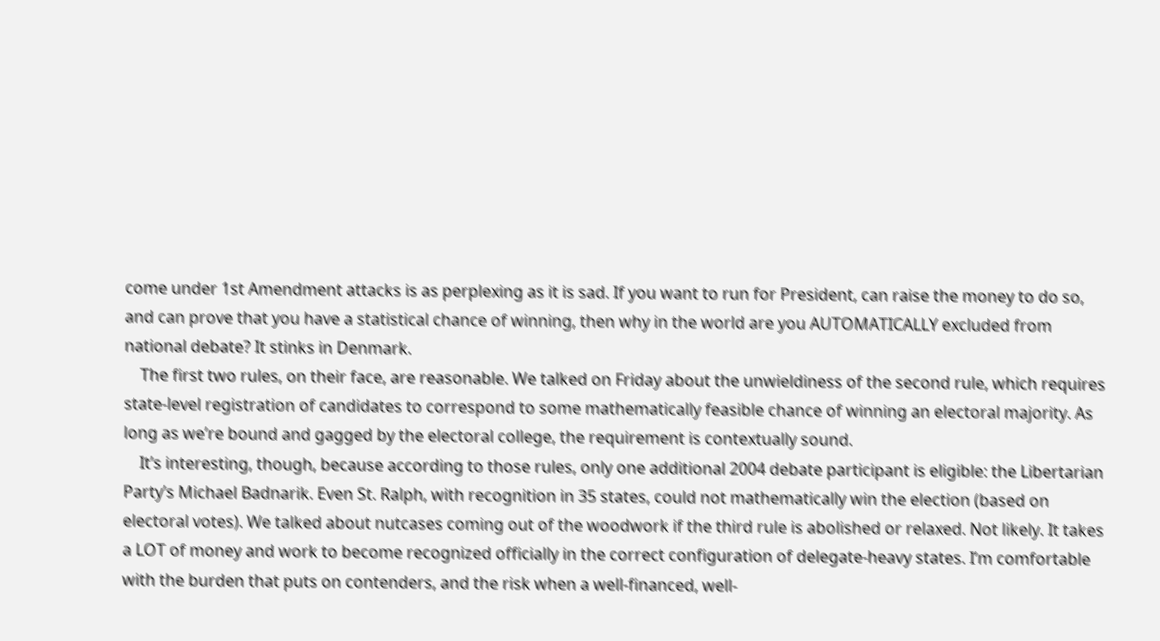come under 1st Amendment attacks is as perplexing as it is sad. If you want to run for President, can raise the money to do so, and can prove that you have a statistical chance of winning, then why in the world are you AUTOMATICALLY excluded from national debate? It stinks in Denmark.
    The first two rules, on their face, are reasonable. We talked on Friday about the unwieldiness of the second rule, which requires state-level registration of candidates to correspond to some mathematically feasible chance of winning an electoral majority. As long as we’re bound and gagged by the electoral college, the requirement is contextually sound.
    It’s interesting, though, because according to those rules, only one additional 2004 debate participant is eligible: the Libertarian Party’s Michael Badnarik. Even St. Ralph, with recognition in 35 states, could not mathematically win the election (based on electoral votes). We talked about nutcases coming out of the woodwork if the third rule is abolished or relaxed. Not likely. It takes a LOT of money and work to become recognized officially in the correct configuration of delegate-heavy states. I’m comfortable with the burden that puts on contenders, and the risk when a well-financed, well-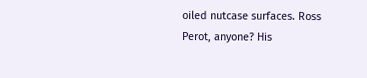oiled nutcase surfaces. Ross Perot, anyone? His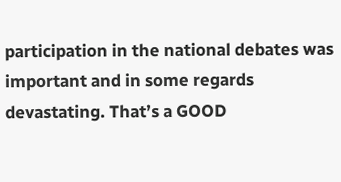participation in the national debates was important and in some regards devastating. That’s a GOOD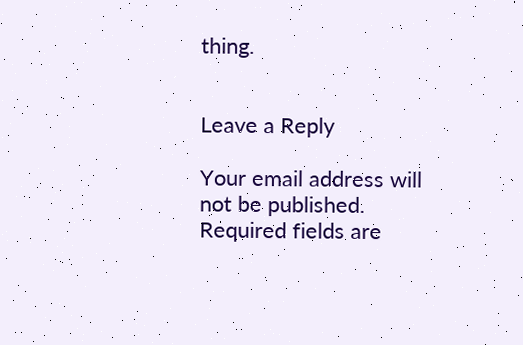thing.


Leave a Reply

Your email address will not be published. Required fields are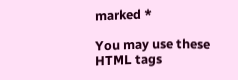marked *

You may use these HTML tags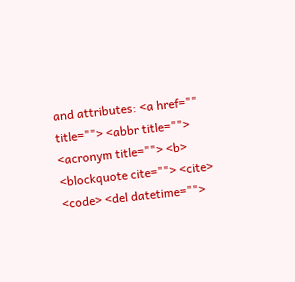and attributes: <a href="" title=""> <abbr title=""> <acronym title=""> <b> <blockquote cite=""> <cite> <code> <del datetime="">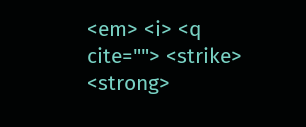<em> <i> <q cite=""> <strike> <strong>